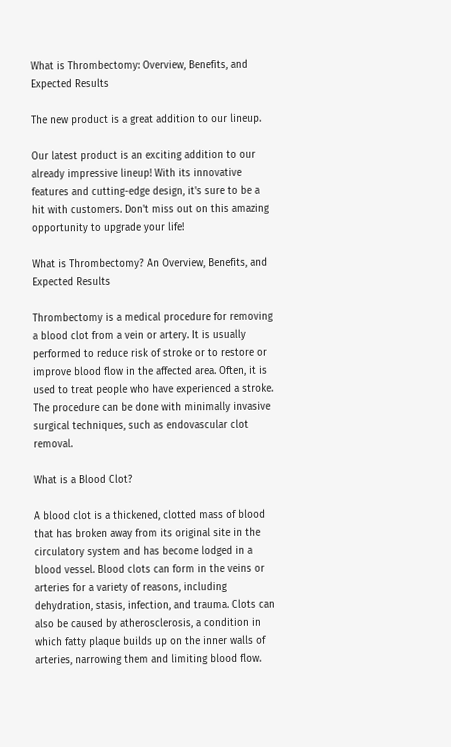What is Thrombectomy: Overview, Benefits, and Expected Results

The new product is a great addition to our lineup.

Our latest product is an exciting addition to our already impressive lineup! With its innovative features and cutting-edge design, it's sure to be a hit with customers. Don't miss out on this amazing opportunity to upgrade your life!

What is Thrombectomy? An Overview, Benefits, and Expected Results

Thrombectomy is a medical procedure for removing a blood clot from a vein or artery. It is usually performed to reduce risk of stroke or to restore or improve blood flow in the affected area. Often, it is used to treat people who have experienced a stroke. The procedure can be done with minimally invasive surgical techniques, such as endovascular clot removal.

What is a Blood Clot?

A blood clot is a thickened, clotted mass of blood that has broken away from its original site in the circulatory system and has become lodged in a blood vessel. Blood clots can form in the veins or arteries for a variety of reasons, including dehydration, stasis, infection, and trauma. Clots can also be caused by atherosclerosis, a condition in which fatty plaque builds up on the inner walls of arteries, narrowing them and limiting blood flow.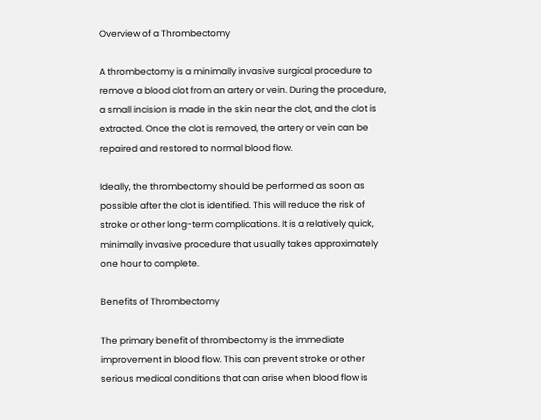Overview of a Thrombectomy

A thrombectomy is a minimally invasive surgical procedure to remove a blood clot from an artery or vein. During the procedure, a small incision is made in the skin near the clot, and the clot is extracted. Once the clot is removed, the artery or vein can be repaired and restored to normal blood flow.

Ideally, the thrombectomy should be performed as soon as possible after the clot is identified. This will reduce the risk of stroke or other long-term complications. It is a relatively quick, minimally invasive procedure that usually takes approximately one hour to complete.

Benefits of Thrombectomy

The primary benefit of thrombectomy is the immediate improvement in blood flow. This can prevent stroke or other serious medical conditions that can arise when blood flow is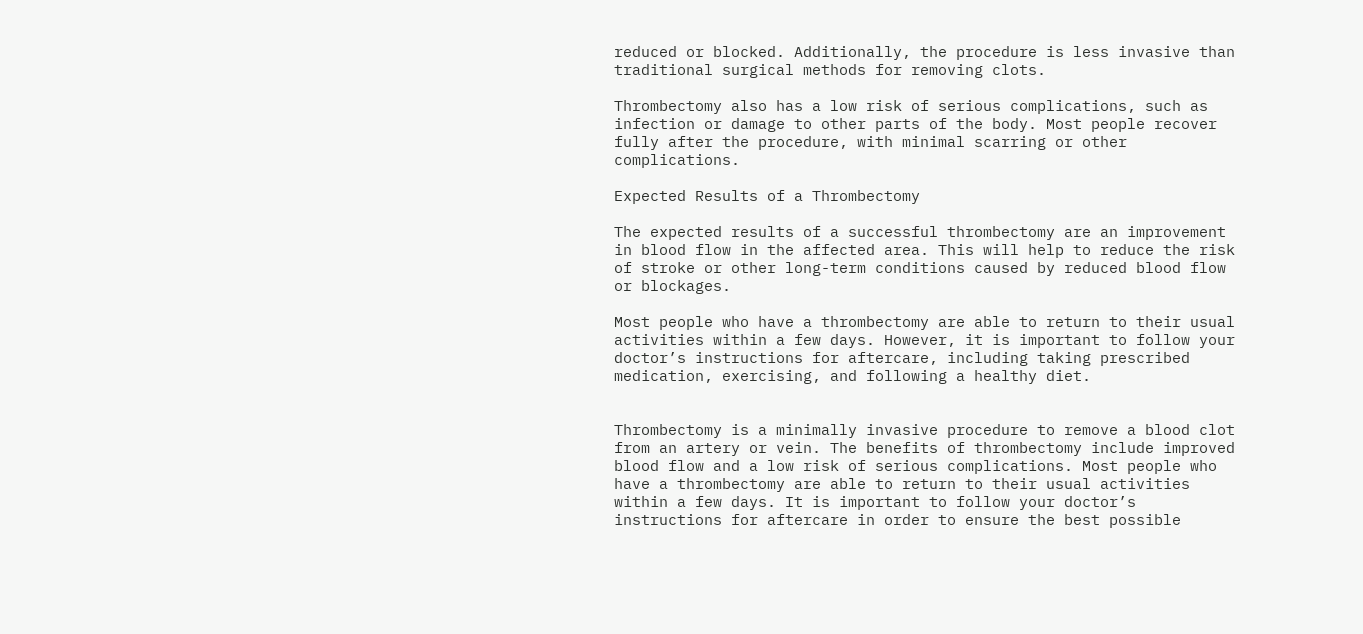reduced or blocked. Additionally, the procedure is less invasive than traditional surgical methods for removing clots.

Thrombectomy also has a low risk of serious complications, such as infection or damage to other parts of the body. Most people recover fully after the procedure, with minimal scarring or other complications.

Expected Results of a Thrombectomy

The expected results of a successful thrombectomy are an improvement in blood flow in the affected area. This will help to reduce the risk of stroke or other long-term conditions caused by reduced blood flow or blockages.

Most people who have a thrombectomy are able to return to their usual activities within a few days. However, it is important to follow your doctor’s instructions for aftercare, including taking prescribed medication, exercising, and following a healthy diet.


Thrombectomy is a minimally invasive procedure to remove a blood clot from an artery or vein. The benefits of thrombectomy include improved blood flow and a low risk of serious complications. Most people who have a thrombectomy are able to return to their usual activities within a few days. It is important to follow your doctor’s instructions for aftercare in order to ensure the best possible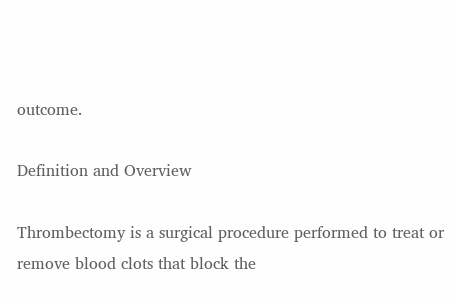outcome.

Definition and Overview

Thrombectomy is a surgical procedure performed to treat or remove blood clots that block the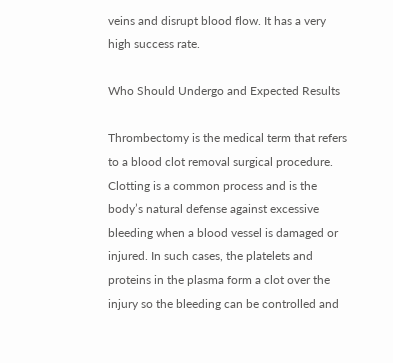veins and disrupt blood flow. It has a very high success rate.

Who Should Undergo and Expected Results

Thrombectomy is the medical term that refers to a blood clot removal surgical procedure. Clotting is a common process and is the body’s natural defense against excessive bleeding when a blood vessel is damaged or injured. In such cases, the platelets and proteins in the plasma form a clot over the injury so the bleeding can be controlled and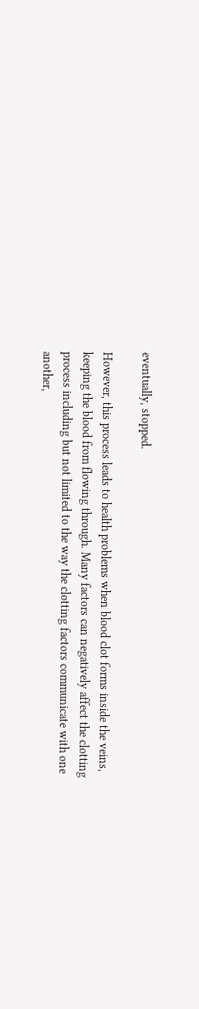eventually, stopped.

However, this process leads to health problems when blood clot forms inside the veins, keeping the blood from flowing through. Many factors can negatively affect the clotting process including but not limited to the way the clotting factors communicate with one another,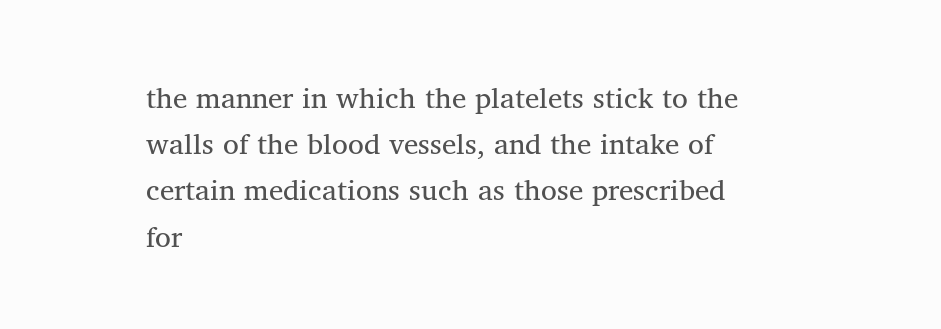the manner in which the platelets stick to the walls of the blood vessels, and the intake of certain medications such as those prescribed for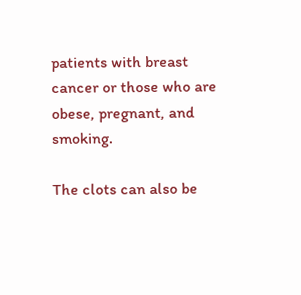patients with breast cancer or those who are obese, pregnant, and smoking.

The clots can also be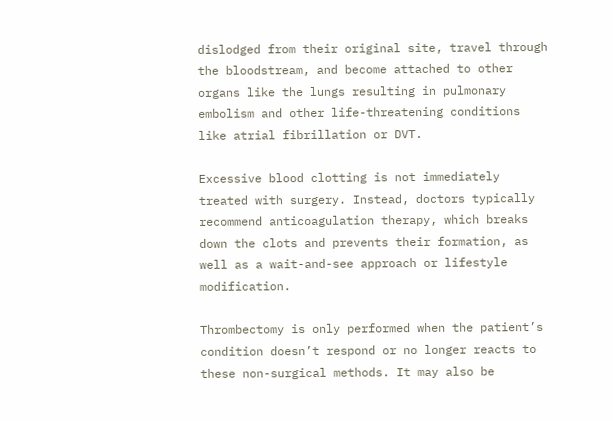dislodged from their original site, travel through the bloodstream, and become attached to other organs like the lungs resulting in pulmonary embolism and other life-threatening conditions like atrial fibrillation or DVT.

Excessive blood clotting is not immediately treated with surgery. Instead, doctors typically recommend anticoagulation therapy, which breaks down the clots and prevents their formation, as well as a wait-and-see approach or lifestyle modification.

Thrombectomy is only performed when the patient’s condition doesn’t respond or no longer reacts to these non-surgical methods. It may also be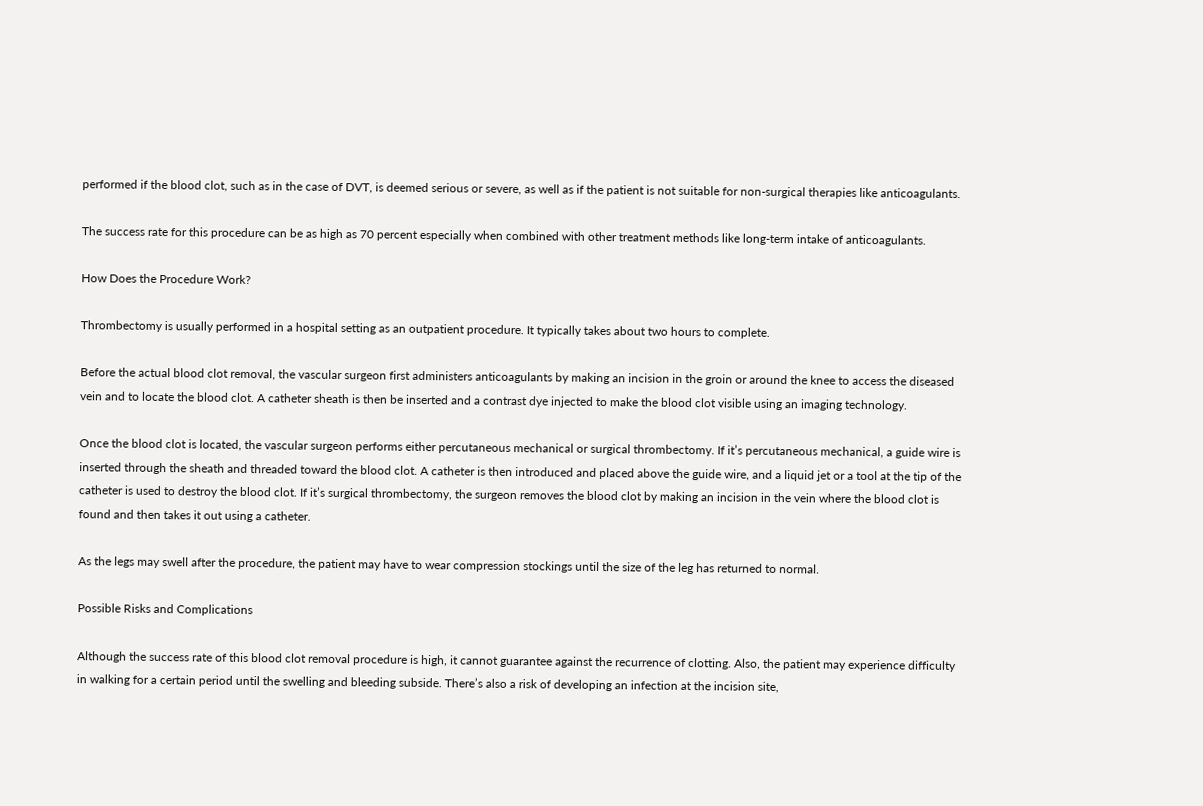performed if the blood clot, such as in the case of DVT, is deemed serious or severe, as well as if the patient is not suitable for non-surgical therapies like anticoagulants.

The success rate for this procedure can be as high as 70 percent especially when combined with other treatment methods like long-term intake of anticoagulants.

How Does the Procedure Work?

Thrombectomy is usually performed in a hospital setting as an outpatient procedure. It typically takes about two hours to complete.

Before the actual blood clot removal, the vascular surgeon first administers anticoagulants by making an incision in the groin or around the knee to access the diseased vein and to locate the blood clot. A catheter sheath is then be inserted and a contrast dye injected to make the blood clot visible using an imaging technology.

Once the blood clot is located, the vascular surgeon performs either percutaneous mechanical or surgical thrombectomy. If it’s percutaneous mechanical, a guide wire is inserted through the sheath and threaded toward the blood clot. A catheter is then introduced and placed above the guide wire, and a liquid jet or a tool at the tip of the catheter is used to destroy the blood clot. If it’s surgical thrombectomy, the surgeon removes the blood clot by making an incision in the vein where the blood clot is found and then takes it out using a catheter.

As the legs may swell after the procedure, the patient may have to wear compression stockings until the size of the leg has returned to normal.

Possible Risks and Complications

Although the success rate of this blood clot removal procedure is high, it cannot guarantee against the recurrence of clotting. Also, the patient may experience difficulty in walking for a certain period until the swelling and bleeding subside. There’s also a risk of developing an infection at the incision site,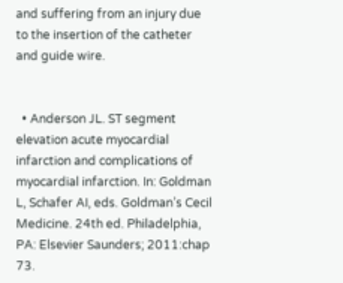and suffering from an injury due to the insertion of the catheter and guide wire.


  • Anderson JL. ST segment elevation acute myocardial infarction and complications of myocardial infarction. In: Goldman L, Schafer AI, eds. Goldman’s Cecil Medicine. 24th ed. Philadelphia, PA: Elsevier Saunders; 2011:chap 73.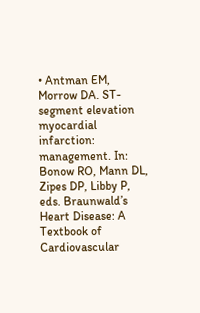• Antman EM, Morrow DA. ST-segment elevation myocardial infarction: management. In: Bonow RO, Mann DL, Zipes DP, Libby P, eds. Braunwald’s Heart Disease: A Textbook of Cardiovascular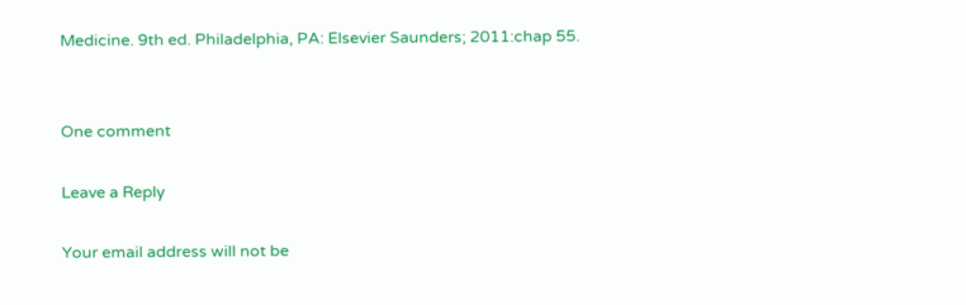Medicine. 9th ed. Philadelphia, PA: Elsevier Saunders; 2011:chap 55.


One comment

Leave a Reply

Your email address will not be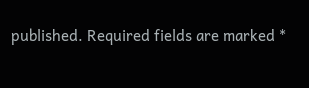published. Required fields are marked *